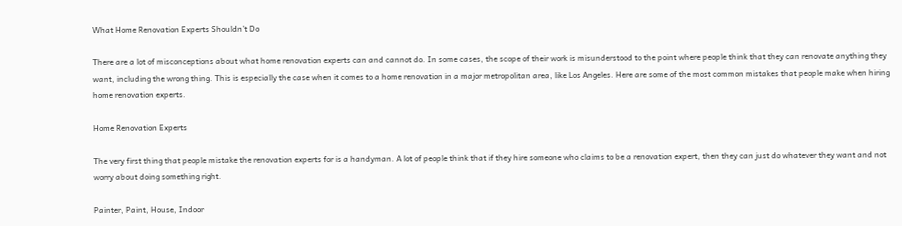What Home Renovation Experts Shouldn’t Do

There are a lot of misconceptions about what home renovation experts can and cannot do. In some cases, the scope of their work is misunderstood to the point where people think that they can renovate anything they want, including the wrong thing. This is especially the case when it comes to a home renovation in a major metropolitan area, like Los Angeles. Here are some of the most common mistakes that people make when hiring home renovation experts.

Home Renovation Experts

The very first thing that people mistake the renovation experts for is a handyman. A lot of people think that if they hire someone who claims to be a renovation expert, then they can just do whatever they want and not worry about doing something right.

Painter, Paint, House, Indoor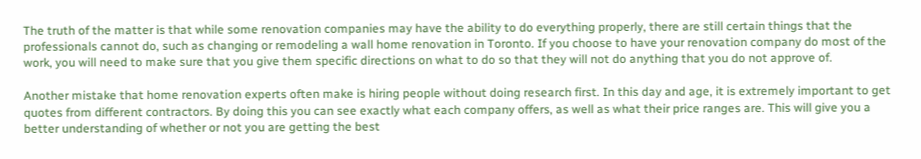The truth of the matter is that while some renovation companies may have the ability to do everything properly, there are still certain things that the professionals cannot do, such as changing or remodeling a wall home renovation in Toronto. If you choose to have your renovation company do most of the work, you will need to make sure that you give them specific directions on what to do so that they will not do anything that you do not approve of.

Another mistake that home renovation experts often make is hiring people without doing research first. In this day and age, it is extremely important to get quotes from different contractors. By doing this you can see exactly what each company offers, as well as what their price ranges are. This will give you a better understanding of whether or not you are getting the best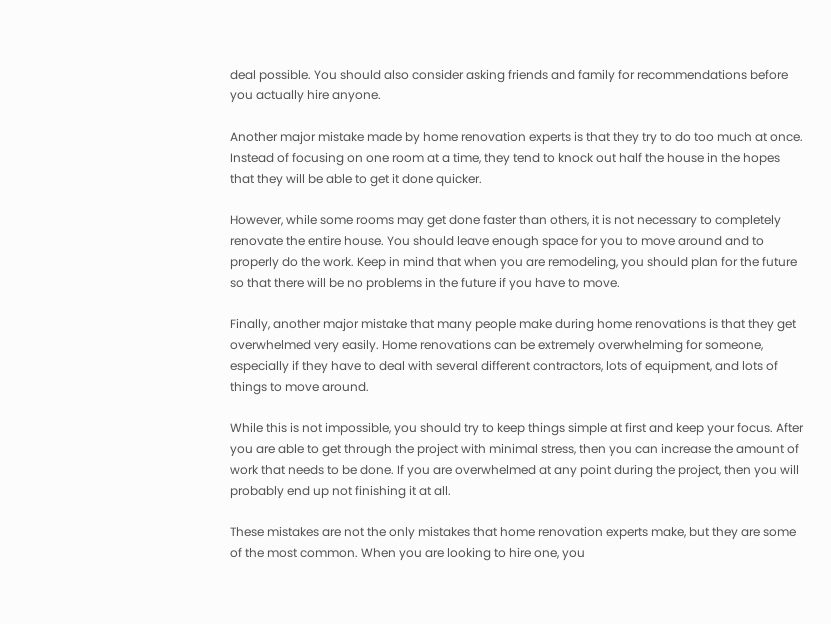deal possible. You should also consider asking friends and family for recommendations before you actually hire anyone.

Another major mistake made by home renovation experts is that they try to do too much at once. Instead of focusing on one room at a time, they tend to knock out half the house in the hopes that they will be able to get it done quicker.

However, while some rooms may get done faster than others, it is not necessary to completely renovate the entire house. You should leave enough space for you to move around and to properly do the work. Keep in mind that when you are remodeling, you should plan for the future so that there will be no problems in the future if you have to move.

Finally, another major mistake that many people make during home renovations is that they get overwhelmed very easily. Home renovations can be extremely overwhelming for someone, especially if they have to deal with several different contractors, lots of equipment, and lots of things to move around.

While this is not impossible, you should try to keep things simple at first and keep your focus. After you are able to get through the project with minimal stress, then you can increase the amount of work that needs to be done. If you are overwhelmed at any point during the project, then you will probably end up not finishing it at all.

These mistakes are not the only mistakes that home renovation experts make, but they are some of the most common. When you are looking to hire one, you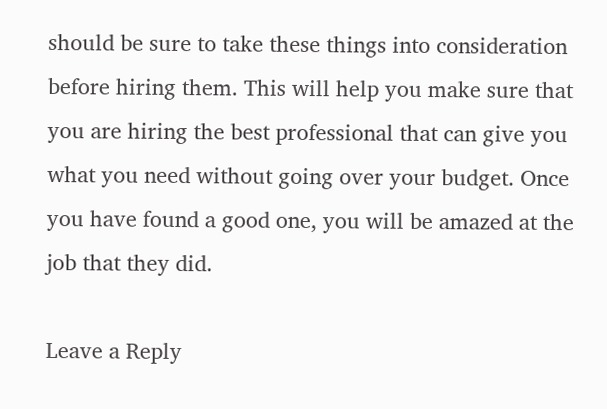should be sure to take these things into consideration before hiring them. This will help you make sure that you are hiring the best professional that can give you what you need without going over your budget. Once you have found a good one, you will be amazed at the job that they did.

Leave a Reply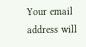Your email address will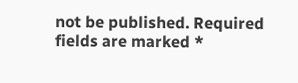not be published. Required fields are marked *